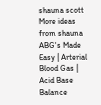shauna scott
More ideas from shauna
ABG's Made Easy | Arterial Blood Gas | Acid Base Balance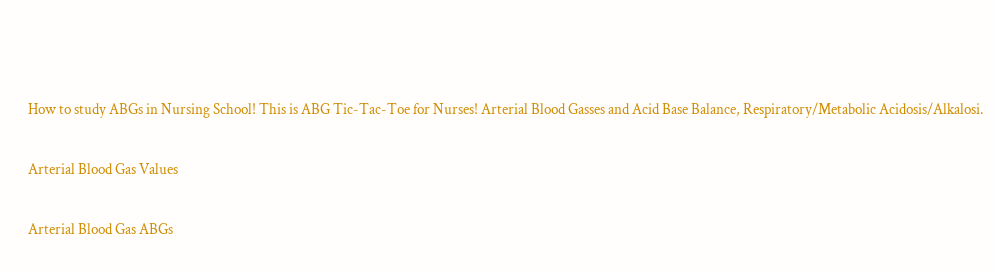How to study ABGs in Nursing School! This is ABG Tic-Tac-Toe for Nurses! Arterial Blood Gasses and Acid Base Balance, Respiratory/Metabolic Acidosis/Alkalosi.

Arterial Blood Gas Values

Arterial Blood Gas ABGs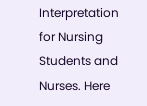Interpretation for Nursing Students and Nurses. Here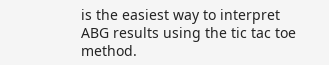is the easiest way to interpret ABG results using the tic tac toe method.